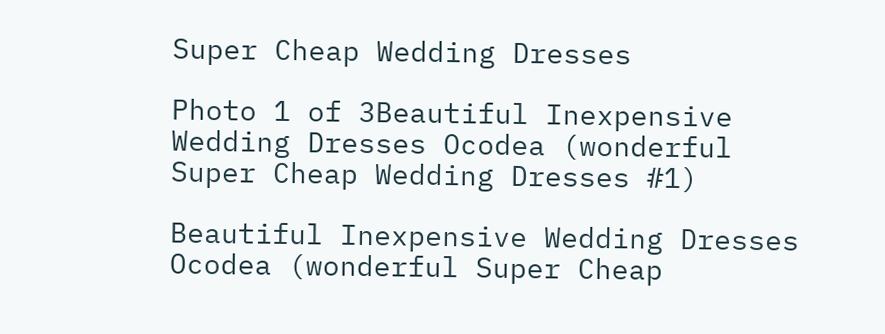Super Cheap Wedding Dresses

Photo 1 of 3Beautiful Inexpensive Wedding Dresses Ocodea (wonderful Super Cheap Wedding Dresses #1)

Beautiful Inexpensive Wedding Dresses Ocodea (wonderful Super Cheap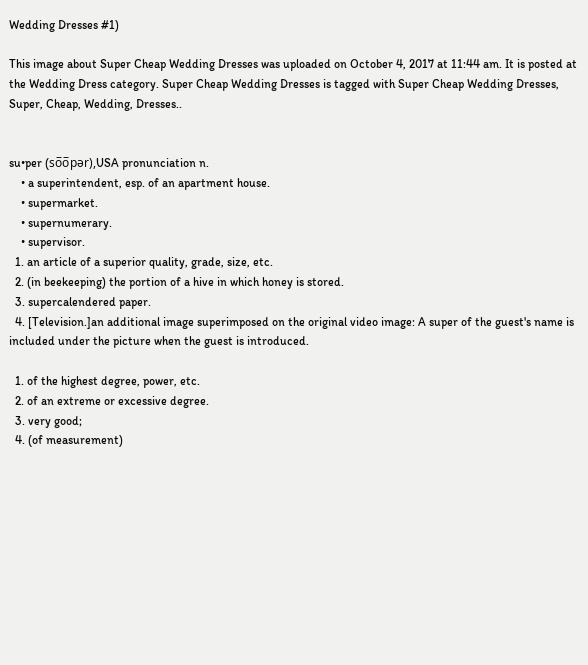Wedding Dresses #1)

This image about Super Cheap Wedding Dresses was uploaded on October 4, 2017 at 11:44 am. It is posted at the Wedding Dress category. Super Cheap Wedding Dresses is tagged with Super Cheap Wedding Dresses, Super, Cheap, Wedding, Dresses..


su•per (so̅o̅pər),USA pronunciation n.
    • a superintendent, esp. of an apartment house.
    • supermarket.
    • supernumerary.
    • supervisor.
  1. an article of a superior quality, grade, size, etc.
  2. (in beekeeping) the portion of a hive in which honey is stored.
  3. supercalendered paper.
  4. [Television.]an additional image superimposed on the original video image: A super of the guest's name is included under the picture when the guest is introduced.

  1. of the highest degree, power, etc.
  2. of an extreme or excessive degree.
  3. very good;
  4. (of measurement)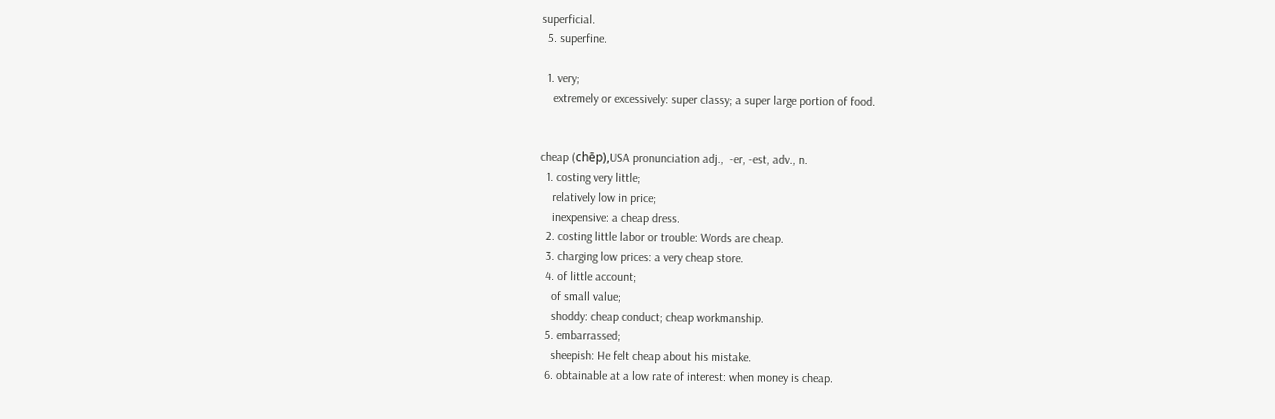superficial.
  5. superfine.

  1. very;
    extremely or excessively: super classy; a super large portion of food.


cheap (chēp),USA pronunciation adj.,  -er, -est, adv., n.
  1. costing very little;
    relatively low in price;
    inexpensive: a cheap dress.
  2. costing little labor or trouble: Words are cheap.
  3. charging low prices: a very cheap store.
  4. of little account;
    of small value;
    shoddy: cheap conduct; cheap workmanship.
  5. embarrassed;
    sheepish: He felt cheap about his mistake.
  6. obtainable at a low rate of interest: when money is cheap.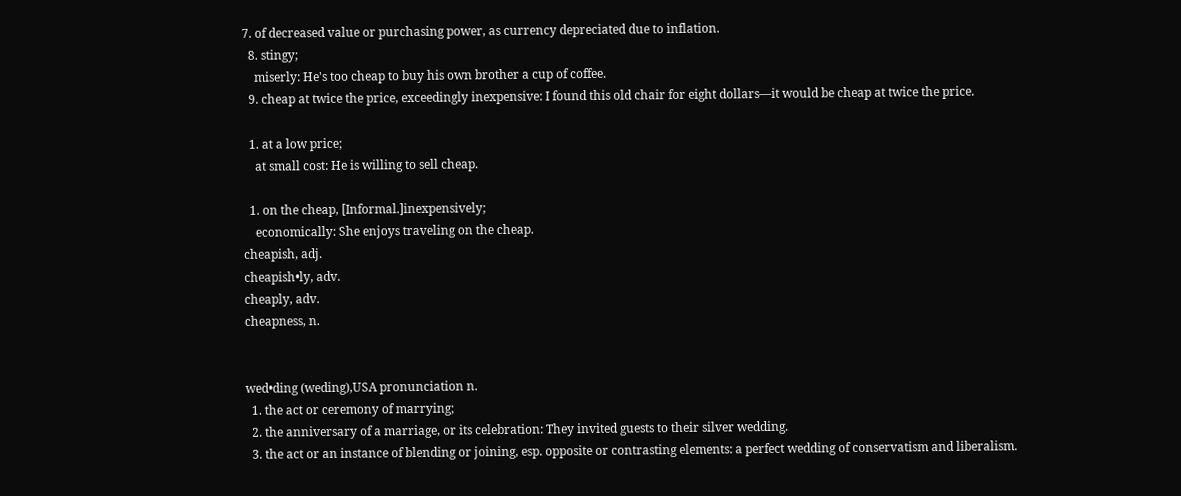7. of decreased value or purchasing power, as currency depreciated due to inflation.
  8. stingy;
    miserly: He's too cheap to buy his own brother a cup of coffee.
  9. cheap at twice the price, exceedingly inexpensive: I found this old chair for eight dollars—it would be cheap at twice the price.

  1. at a low price;
    at small cost: He is willing to sell cheap.

  1. on the cheap, [Informal.]inexpensively;
    economically: She enjoys traveling on the cheap.
cheapish, adj.
cheapish•ly, adv.
cheaply, adv.
cheapness, n.


wed•ding (weding),USA pronunciation n.
  1. the act or ceremony of marrying;
  2. the anniversary of a marriage, or its celebration: They invited guests to their silver wedding.
  3. the act or an instance of blending or joining, esp. opposite or contrasting elements: a perfect wedding of conservatism and liberalism.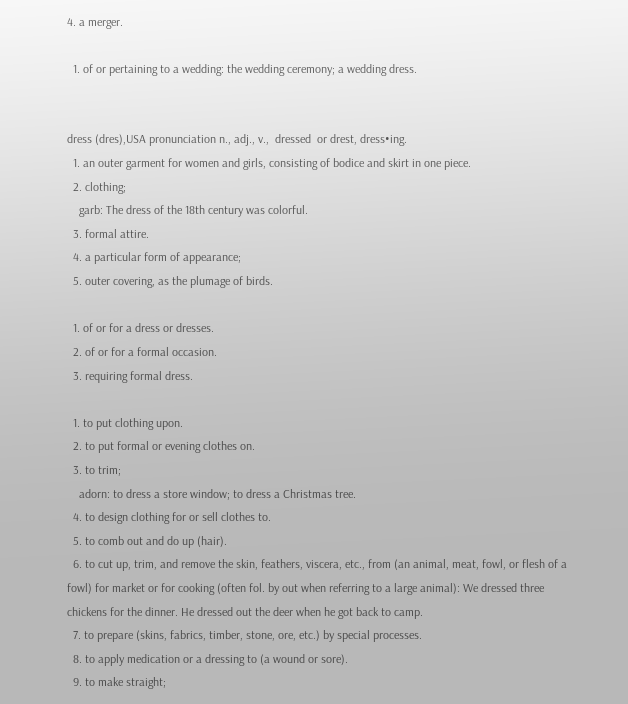4. a merger.

  1. of or pertaining to a wedding: the wedding ceremony; a wedding dress.


dress (dres),USA pronunciation n., adj., v.,  dressed  or drest, dress•ing.
  1. an outer garment for women and girls, consisting of bodice and skirt in one piece.
  2. clothing;
    garb: The dress of the 18th century was colorful.
  3. formal attire.
  4. a particular form of appearance;
  5. outer covering, as the plumage of birds.

  1. of or for a dress or dresses.
  2. of or for a formal occasion.
  3. requiring formal dress.

  1. to put clothing upon.
  2. to put formal or evening clothes on.
  3. to trim;
    adorn: to dress a store window; to dress a Christmas tree.
  4. to design clothing for or sell clothes to.
  5. to comb out and do up (hair).
  6. to cut up, trim, and remove the skin, feathers, viscera, etc., from (an animal, meat, fowl, or flesh of a fowl) for market or for cooking (often fol. by out when referring to a large animal): We dressed three chickens for the dinner. He dressed out the deer when he got back to camp.
  7. to prepare (skins, fabrics, timber, stone, ore, etc.) by special processes.
  8. to apply medication or a dressing to (a wound or sore).
  9. to make straight;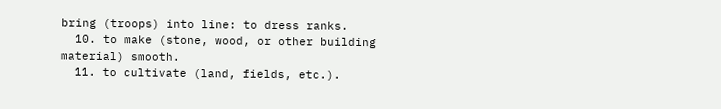bring (troops) into line: to dress ranks.
  10. to make (stone, wood, or other building material) smooth.
  11. to cultivate (land, fields, etc.).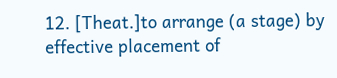12. [Theat.]to arrange (a stage) by effective placement of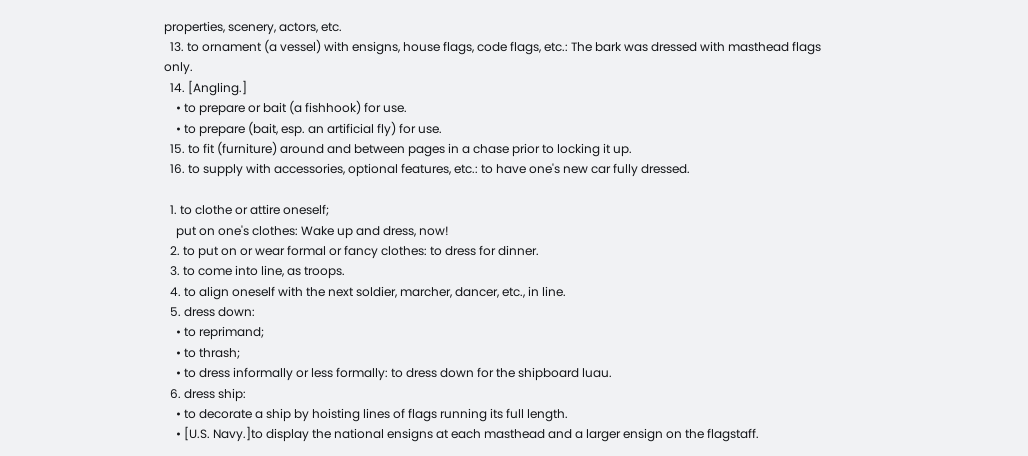properties, scenery, actors, etc.
  13. to ornament (a vessel) with ensigns, house flags, code flags, etc.: The bark was dressed with masthead flags only.
  14. [Angling.]
    • to prepare or bait (a fishhook) for use.
    • to prepare (bait, esp. an artificial fly) for use.
  15. to fit (furniture) around and between pages in a chase prior to locking it up.
  16. to supply with accessories, optional features, etc.: to have one's new car fully dressed.

  1. to clothe or attire oneself;
    put on one's clothes: Wake up and dress, now!
  2. to put on or wear formal or fancy clothes: to dress for dinner.
  3. to come into line, as troops.
  4. to align oneself with the next soldier, marcher, dancer, etc., in line.
  5. dress down:
    • to reprimand;
    • to thrash;
    • to dress informally or less formally: to dress down for the shipboard luau.
  6. dress ship:
    • to decorate a ship by hoisting lines of flags running its full length.
    • [U.S. Navy.]to display the national ensigns at each masthead and a larger ensign on the flagstaff.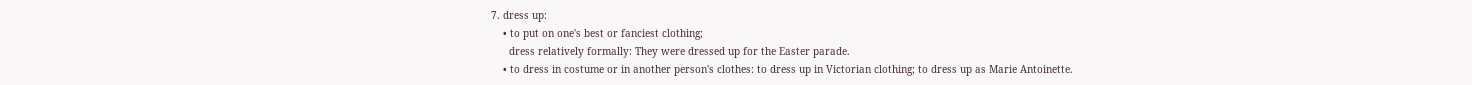7. dress up:
    • to put on one's best or fanciest clothing;
      dress relatively formally: They were dressed up for the Easter parade.
    • to dress in costume or in another person's clothes: to dress up in Victorian clothing; to dress up as Marie Antoinette.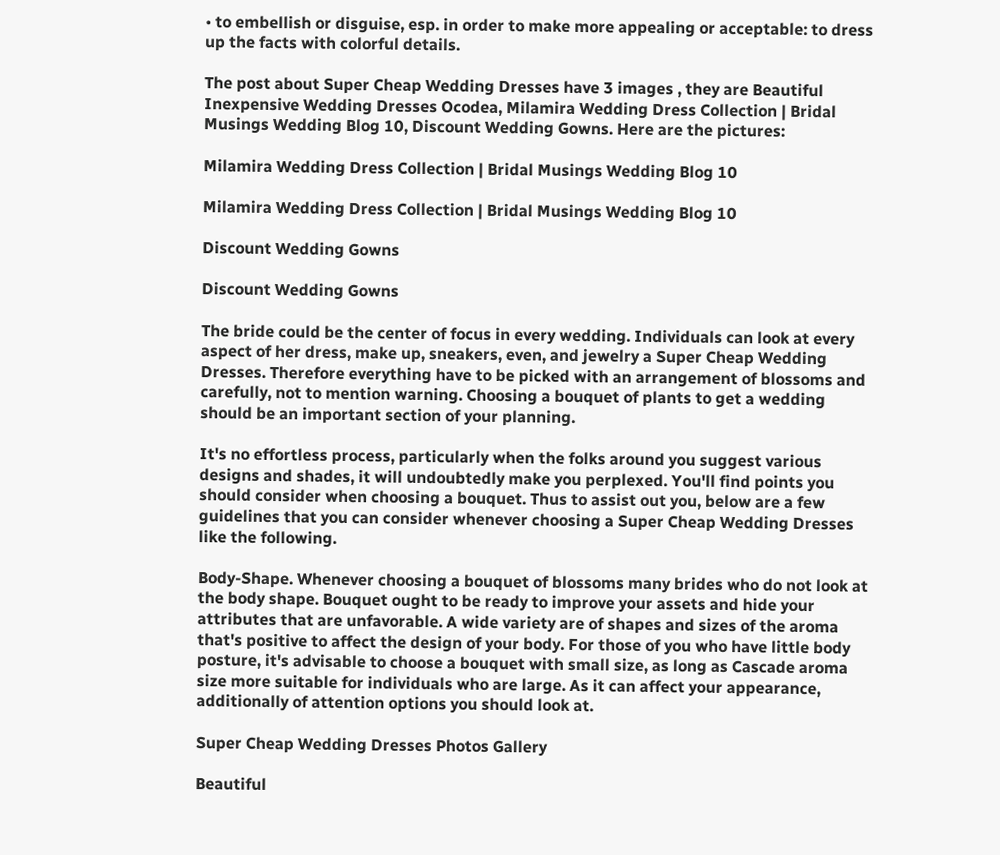• to embellish or disguise, esp. in order to make more appealing or acceptable: to dress up the facts with colorful details.

The post about Super Cheap Wedding Dresses have 3 images , they are Beautiful Inexpensive Wedding Dresses Ocodea, Milamira Wedding Dress Collection | Bridal Musings Wedding Blog 10, Discount Wedding Gowns. Here are the pictures:

Milamira Wedding Dress Collection | Bridal Musings Wedding Blog 10

Milamira Wedding Dress Collection | Bridal Musings Wedding Blog 10

Discount Wedding Gowns

Discount Wedding Gowns

The bride could be the center of focus in every wedding. Individuals can look at every aspect of her dress, make up, sneakers, even, and jewelry a Super Cheap Wedding Dresses. Therefore everything have to be picked with an arrangement of blossoms and carefully, not to mention warning. Choosing a bouquet of plants to get a wedding should be an important section of your planning.

It's no effortless process, particularly when the folks around you suggest various designs and shades, it will undoubtedly make you perplexed. You'll find points you should consider when choosing a bouquet. Thus to assist out you, below are a few guidelines that you can consider whenever choosing a Super Cheap Wedding Dresses like the following.

Body-Shape. Whenever choosing a bouquet of blossoms many brides who do not look at the body shape. Bouquet ought to be ready to improve your assets and hide your attributes that are unfavorable. A wide variety are of shapes and sizes of the aroma that's positive to affect the design of your body. For those of you who have little body posture, it's advisable to choose a bouquet with small size, as long as Cascade aroma size more suitable for individuals who are large. As it can affect your appearance, additionally of attention options you should look at.

Super Cheap Wedding Dresses Photos Gallery

Beautiful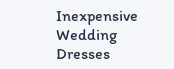Inexpensive Wedding Dresses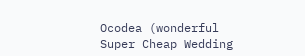Ocodea (wonderful Super Cheap Wedding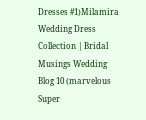Dresses #1)Milamira Wedding Dress Collection | Bridal Musings Wedding Blog 10 (marvelous Super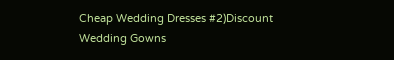Cheap Wedding Dresses #2)Discount Wedding Gowns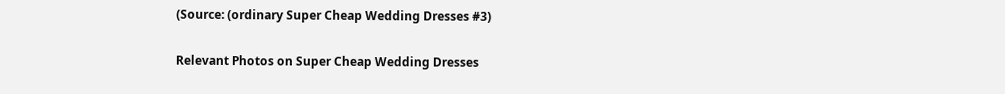(Source: (ordinary Super Cheap Wedding Dresses #3)

Relevant Photos on Super Cheap Wedding Dresses